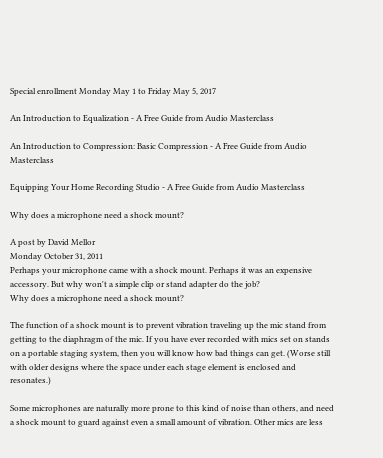Special enrollment Monday May 1 to Friday May 5, 2017

An Introduction to Equalization - A Free Guide from Audio Masterclass

An Introduction to Compression: Basic Compression - A Free Guide from Audio Masterclass

Equipping Your Home Recording Studio - A Free Guide from Audio Masterclass

Why does a microphone need a shock mount?

A post by David Mellor
Monday October 31, 2011
Perhaps your microphone came with a shock mount. Perhaps it was an expensive accessory. But why won't a simple clip or stand adapter do the job?
Why does a microphone need a shock mount?

The function of a shock mount is to prevent vibration traveling up the mic stand from getting to the diaphragm of the mic. If you have ever recorded with mics set on stands on a portable staging system, then you will know how bad things can get. (Worse still with older designs where the space under each stage element is enclosed and resonates.)

Some microphones are naturally more prone to this kind of noise than others, and need a shock mount to guard against even a small amount of vibration. Other mics are less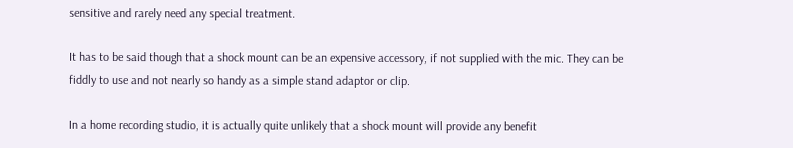sensitive and rarely need any special treatment.

It has to be said though that a shock mount can be an expensive accessory, if not supplied with the mic. They can be fiddly to use and not nearly so handy as a simple stand adaptor or clip.

In a home recording studio, it is actually quite unlikely that a shock mount will provide any benefit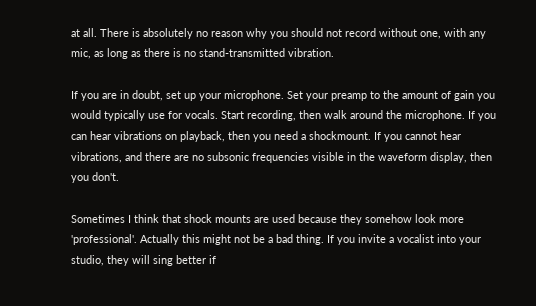at all. There is absolutely no reason why you should not record without one, with any mic, as long as there is no stand-transmitted vibration.

If you are in doubt, set up your microphone. Set your preamp to the amount of gain you would typically use for vocals. Start recording, then walk around the microphone. If you can hear vibrations on playback, then you need a shockmount. If you cannot hear vibrations, and there are no subsonic frequencies visible in the waveform display, then you don't.

Sometimes I think that shock mounts are used because they somehow look more 'professional'. Actually this might not be a bad thing. If you invite a vocalist into your studio, they will sing better if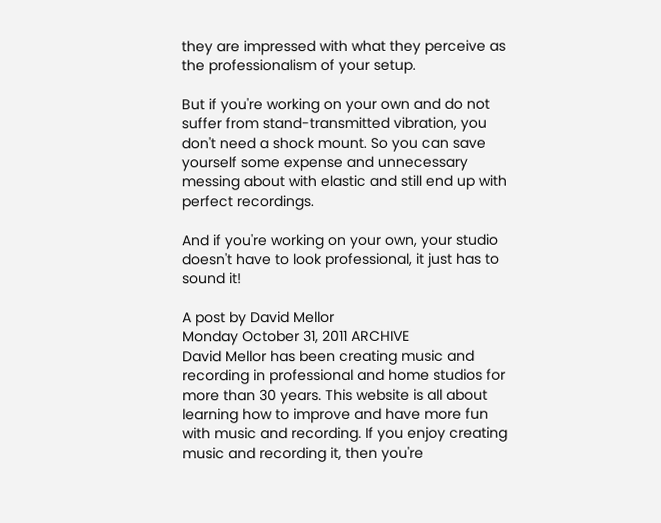they are impressed with what they perceive as the professionalism of your setup.

But if you're working on your own and do not suffer from stand-transmitted vibration, you don't need a shock mount. So you can save yourself some expense and unnecessary messing about with elastic and still end up with perfect recordings.

And if you're working on your own, your studio doesn't have to look professional, it just has to sound it!

A post by David Mellor
Monday October 31, 2011 ARCHIVE
David Mellor has been creating music and recording in professional and home studios for more than 30 years. This website is all about learning how to improve and have more fun with music and recording. If you enjoy creating music and recording it, then you're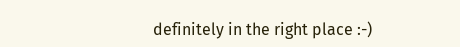definitely in the right place :-)